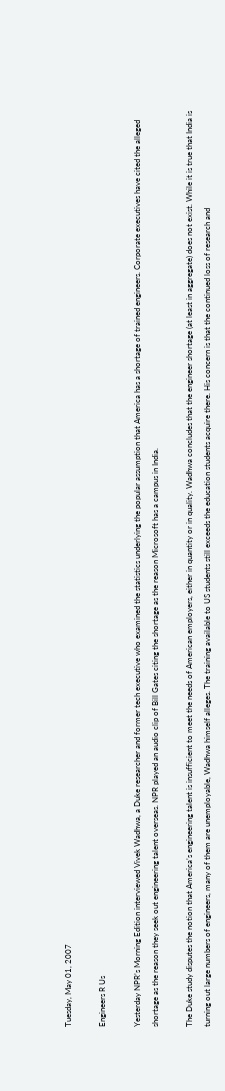Tuesday, May 01, 2007

Engineers R Us

Yesterday NPR’s Morning Edition interviewed Vivek Wadhwa, a Duke researcher and former tech executive who examined the statistics underlying the popular assumption that America has a shortage of trained engineers. Corporate executives have cited the alleged shortage as the reason they seek out engineering talent overseas. NPR played an audio clip of Bill Gates citing the shortage as the reason Microsoft has a campus in India.

The Duke study disputes the notion that America’s engineering talent is insufficient to meet the needs of American employers, either in quantity or in quality. Wadhwa concludes that the engineer shortage (at least in aggregate) does not exist. While it is true that India is turning out large numbers of engineers, many of them are unemployable, Wadhwa himself alleges. The training available to US students still exceeds the education students acquire there. His concern is that the continued loss of research and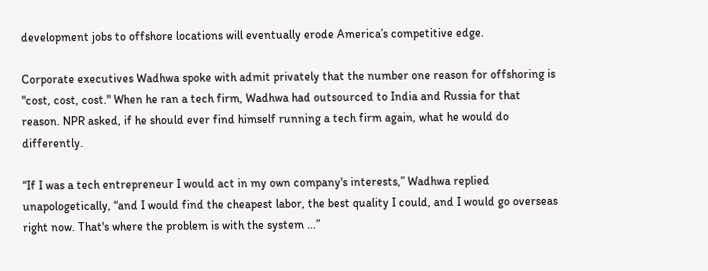development jobs to offshore locations will eventually erode America’s competitive edge.

Corporate executives Wadhwa spoke with admit privately that the number one reason for offshoring is "cost, cost, cost." When he ran a tech firm, Wadhwa had outsourced to India and Russia for that reason. NPR asked, if he should ever find himself running a tech firm again, what he would do differently.

“If I was a tech entrepreneur I would act in my own company's interests,” Wadhwa replied unapologetically, “and I would find the cheapest labor, the best quality I could, and I would go overseas right now. That's where the problem is with the system ...”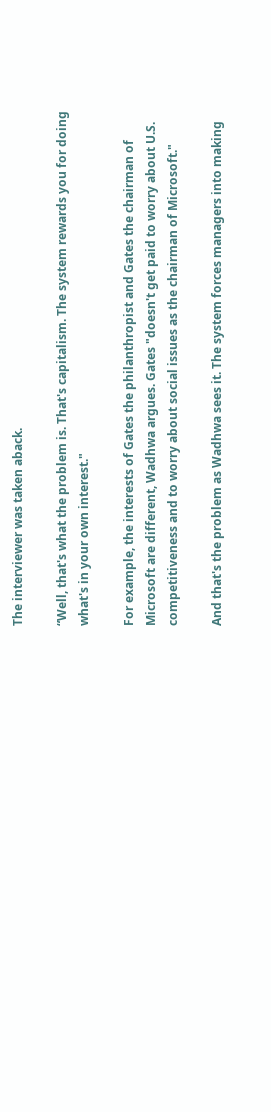The interviewer was taken aback.

“Well, that's what the problem is. That's capitalism. The system rewards you for doing what's in your own interest."

For example, the interests of Gates the philanthropist and Gates the chairman of Microsoft are different, Wadhwa argues. Gates "doesn't get paid to worry about U.S. competitiveness and to worry about social issues as the chairman of Microsoft."

And that's the problem as Wadhwa sees it. The system forces managers into making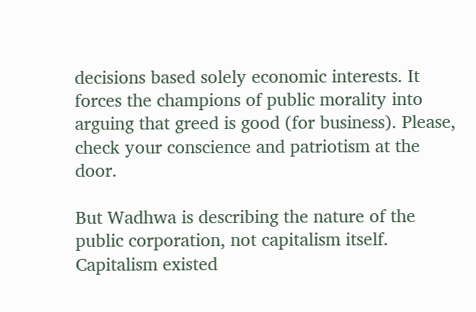decisions based solely economic interests. It forces the champions of public morality into arguing that greed is good (for business). Please, check your conscience and patriotism at the door.

But Wadhwa is describing the nature of the public corporation, not capitalism itself. Capitalism existed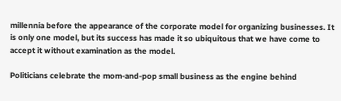millennia before the appearance of the corporate model for organizing businesses. It is only one model, but its success has made it so ubiquitous that we have come to accept it without examination as the model.

Politicians celebrate the mom-and-pop small business as the engine behind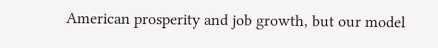American prosperity and job growth, but our model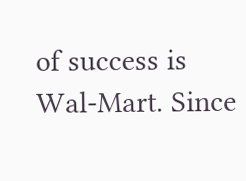of success is Wal-Mart. Since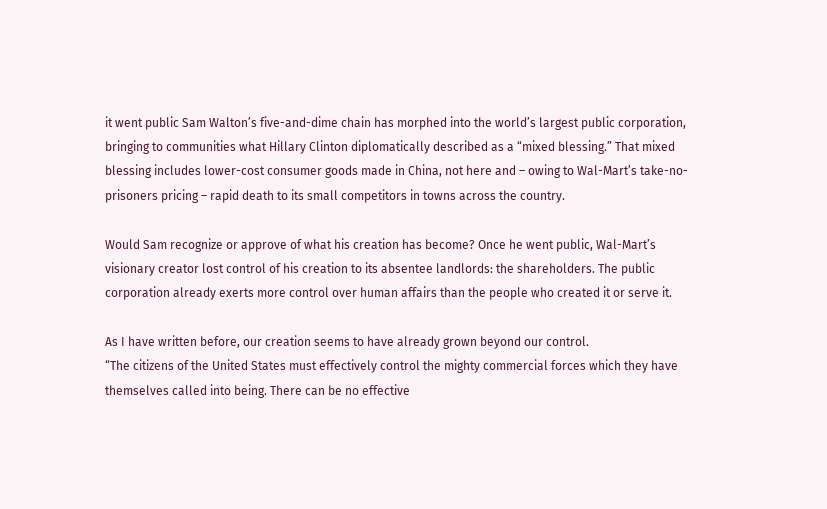it went public Sam Walton’s five-and-dime chain has morphed into the world’s largest public corporation, bringing to communities what Hillary Clinton diplomatically described as a “mixed blessing.” That mixed blessing includes lower-cost consumer goods made in China, not here and – owing to Wal-Mart’s take-no-prisoners pricing – rapid death to its small competitors in towns across the country.

Would Sam recognize or approve of what his creation has become? Once he went public, Wal-Mart’s visionary creator lost control of his creation to its absentee landlords: the shareholders. The public corporation already exerts more control over human affairs than the people who created it or serve it.

As I have written before, our creation seems to have already grown beyond our control.
“The citizens of the United States must effectively control the mighty commercial forces which they have themselves called into being. There can be no effective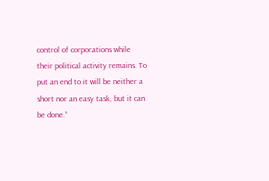control of corporations while their political activity remains. To put an end to it will be neither a short nor an easy task, but it can be done.”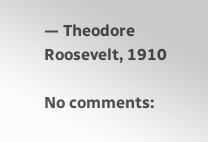— Theodore Roosevelt, 1910

No comments: